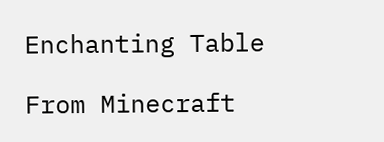Enchanting Table

From Minecraft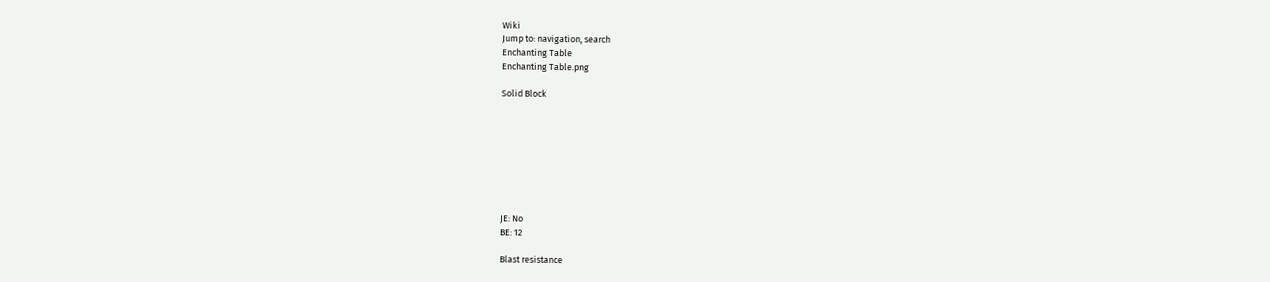Wiki
Jump to: navigation, search
Enchanting Table
Enchanting Table.png

Solid Block








JE: No
BE: 12

Blast resistance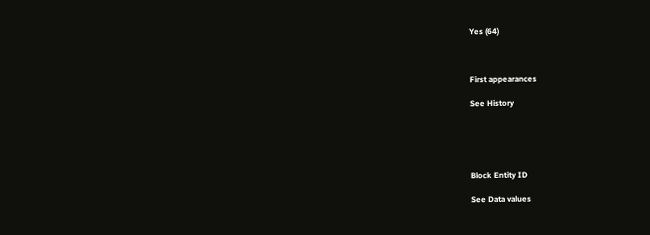Yes (64)



First appearances

See History





Block Entity ID

See Data values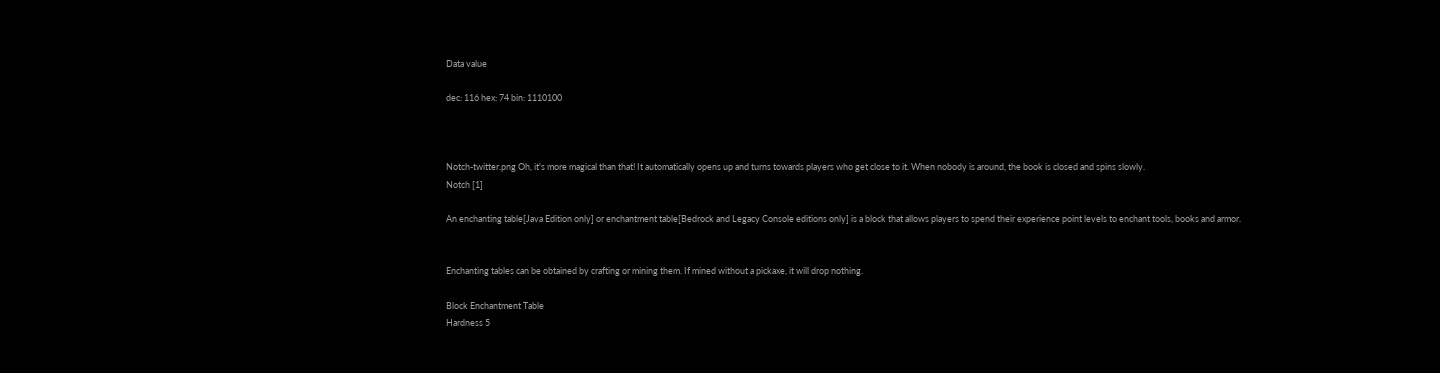Data value

dec: 116 hex: 74 bin: 1110100



Notch-twitter.png Oh, it's more magical than that! It automatically opens up and turns towards players who get close to it. When nobody is around, the book is closed and spins slowly.
Notch [1]

An enchanting table[Java Edition only] or enchantment table[Bedrock and Legacy Console editions only] is a block that allows players to spend their experience point levels to enchant tools, books and armor.


Enchanting tables can be obtained by crafting or mining them. If mined without a pickaxe, it will drop nothing.

Block Enchantment Table
Hardness 5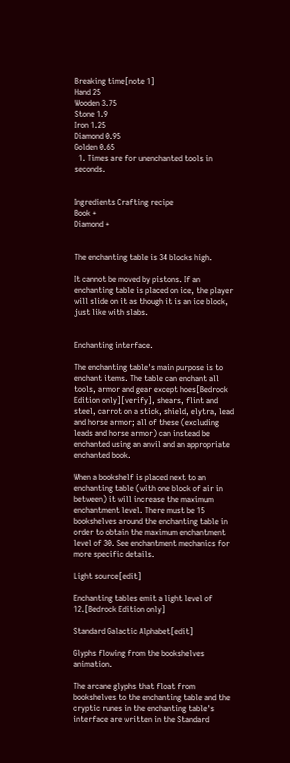Breaking time[note 1]
Hand 25
Wooden 3.75
Stone 1.9
Iron 1.25
Diamond 0.95
Golden 0.65
  1. Times are for unenchanted tools in seconds.


Ingredients Crafting recipe
Book +
Diamond +


The enchanting table is 34 blocks high.

It cannot be moved by pistons. If an enchanting table is placed on ice, the player will slide on it as though it is an ice block, just like with slabs.


Enchanting interface.

The enchanting table's main purpose is to enchant items. The table can enchant all tools, armor and gear except hoes[Bedrock Edition only][verify], shears, flint and steel, carrot on a stick, shield, elytra, lead and horse armor; all of these (excluding leads and horse armor) can instead be enchanted using an anvil and an appropriate enchanted book.

When a bookshelf is placed next to an enchanting table (with one block of air in between) it will increase the maximum enchantment level. There must be 15 bookshelves around the enchanting table in order to obtain the maximum enchantment level of 30. See enchantment mechanics for more specific details.

Light source[edit]

Enchanting tables emit a light level of 12.[Bedrock Edition only]

Standard Galactic Alphabet[edit]

Glyphs flowing from the bookshelves animation.

The arcane glyphs that float from bookshelves to the enchanting table and the cryptic runes in the enchanting table's interface are written in the Standard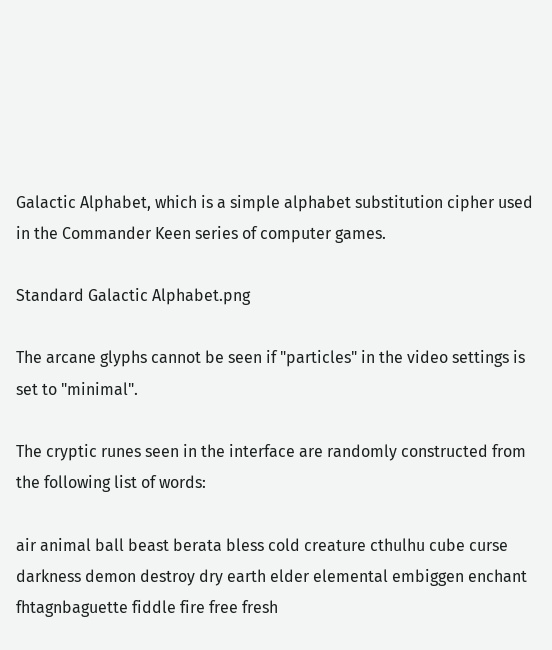Galactic Alphabet, which is a simple alphabet substitution cipher used in the Commander Keen series of computer games.

Standard Galactic Alphabet.png

The arcane glyphs cannot be seen if "particles" in the video settings is set to "minimal".

The cryptic runes seen in the interface are randomly constructed from the following list of words:

air animal ball beast berata bless cold creature cthulhu cube curse darkness demon destroy dry earth elder elemental embiggen enchant fhtagnbaguette fiddle fire free fresh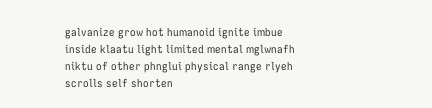galvanize grow hot humanoid ignite imbue inside klaatu light limited mental mglwnafh niktu of other phnglui physical range rlyeh scrolls self shorten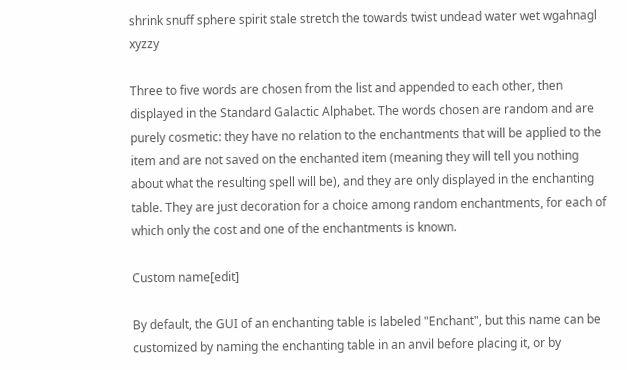shrink snuff sphere spirit stale stretch the towards twist undead water wet wgahnagl xyzzy

Three to five words are chosen from the list and appended to each other, then displayed in the Standard Galactic Alphabet. The words chosen are random and are purely cosmetic: they have no relation to the enchantments that will be applied to the item and are not saved on the enchanted item (meaning they will tell you nothing about what the resulting spell will be), and they are only displayed in the enchanting table. They are just decoration for a choice among random enchantments, for each of which only the cost and one of the enchantments is known.

Custom name[edit]

By default, the GUI of an enchanting table is labeled "Enchant", but this name can be customized by naming the enchanting table in an anvil before placing it, or by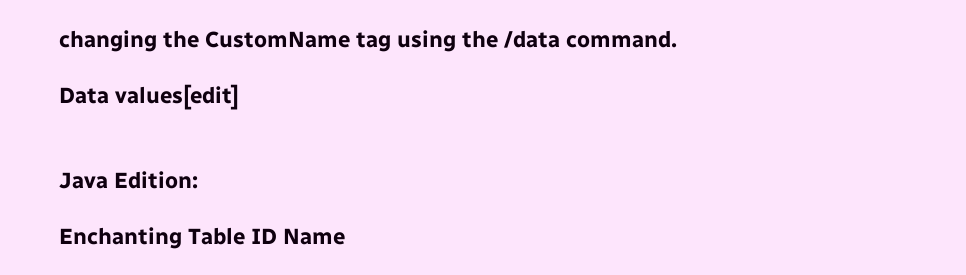changing the CustomName tag using the /data command.

Data values[edit]


Java Edition:

Enchanting Table ID Name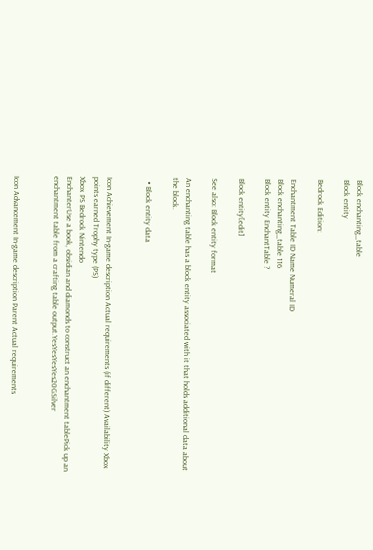Block enchanting_table
Block entity

Bedrock Edition:

Enchantment Table ID Name Numeral ID
Block enchanting_table 116
Block entity EnchantTable ?

Block entity[edit]

See also: Block entity format

An enchanting table has a block entity associated with it that holds additional data about the block.

  • Block entity data


Icon Achievement In-game description Actual requirements (if different) Availability Xbox points earned Trophy type (PS)
Xbox PS Bedrock Nintendo
EnchanterUse a book, obsidian and diamonds to construct an enchantment tablePick up an enchantment table from a crafting table output.YesYesYesYes20GSilver


Icon Advancement In-game description Parent Actual requirements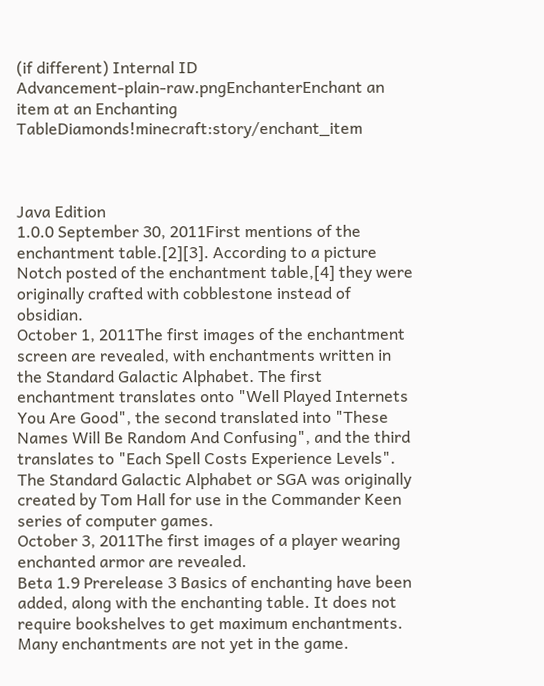(if different) Internal ID
Advancement-plain-raw.pngEnchanterEnchant an item at an Enchanting TableDiamonds!minecraft:story/enchant_item



Java Edition
1.0.0 September 30, 2011First mentions of the enchantment table.[2][3]. According to a picture Notch posted of the enchantment table,[4] they were originally crafted with cobblestone instead of obsidian.
October 1, 2011The first images of the enchantment screen are revealed, with enchantments written in the Standard Galactic Alphabet. The first enchantment translates onto "Well Played Internets You Are Good", the second translated into "These Names Will Be Random And Confusing", and the third translates to "Each Spell Costs Experience Levels". The Standard Galactic Alphabet or SGA was originally created by Tom Hall for use in the Commander Keen series of computer games.
October 3, 2011The first images of a player wearing enchanted armor are revealed.
Beta 1.9 Prerelease 3 Basics of enchanting have been added, along with the enchanting table. It does not require bookshelves to get maximum enchantments. Many enchantments are not yet in the game.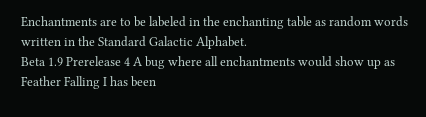Enchantments are to be labeled in the enchanting table as random words written in the Standard Galactic Alphabet.
Beta 1.9 Prerelease 4 A bug where all enchantments would show up as Feather Falling I has been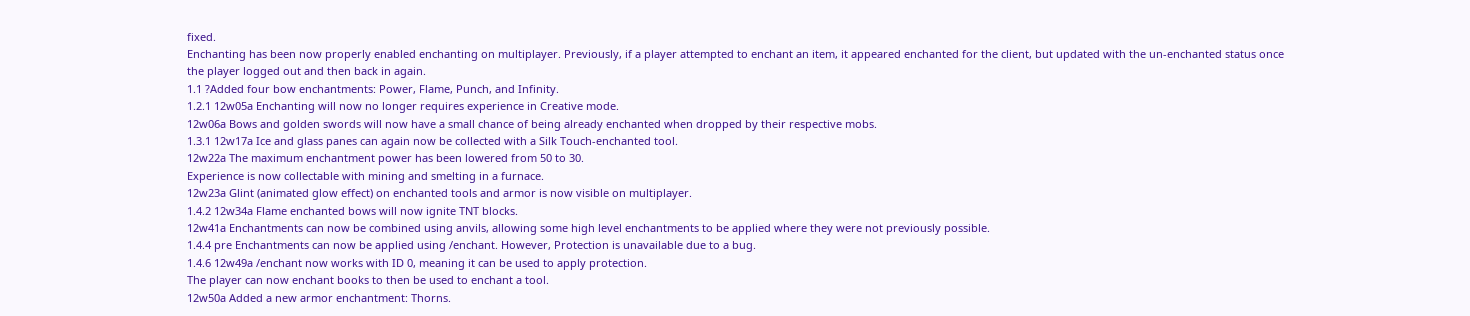fixed.
Enchanting has been now properly enabled enchanting on multiplayer. Previously, if a player attempted to enchant an item, it appeared enchanted for the client, but updated with the un-enchanted status once the player logged out and then back in again.
1.1 ?Added four bow enchantments: Power, Flame, Punch, and Infinity.
1.2.1 12w05a Enchanting will now no longer requires experience in Creative mode.
12w06a Bows and golden swords will now have a small chance of being already enchanted when dropped by their respective mobs.
1.3.1 12w17a Ice and glass panes can again now be collected with a Silk Touch-enchanted tool.
12w22a The maximum enchantment power has been lowered from 50 to 30.
Experience is now collectable with mining and smelting in a furnace.
12w23a Glint (animated glow effect) on enchanted tools and armor is now visible on multiplayer.
1.4.2 12w34a Flame enchanted bows will now ignite TNT blocks.
12w41a Enchantments can now be combined using anvils, allowing some high level enchantments to be applied where they were not previously possible.
1.4.4 pre Enchantments can now be applied using /enchant. However, Protection is unavailable due to a bug.
1.4.6 12w49a /enchant now works with ID 0, meaning it can be used to apply protection.
The player can now enchant books to then be used to enchant a tool.
12w50a Added a new armor enchantment: Thorns.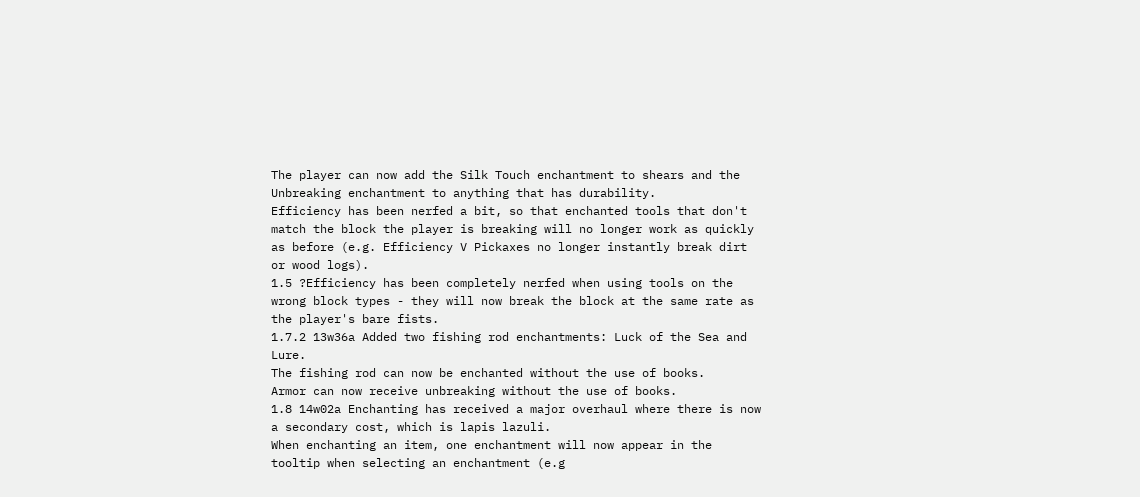The player can now add the Silk Touch enchantment to shears and the Unbreaking enchantment to anything that has durability.
Efficiency has been nerfed a bit, so that enchanted tools that don't match the block the player is breaking will no longer work as quickly as before (e.g. Efficiency V Pickaxes no longer instantly break dirt or wood logs).
1.5 ?Efficiency has been completely nerfed when using tools on the wrong block types - they will now break the block at the same rate as the player's bare fists.
1.7.2 13w36a Added two fishing rod enchantments: Luck of the Sea and Lure.
The fishing rod can now be enchanted without the use of books.
Armor can now receive unbreaking without the use of books.
1.8 14w02a Enchanting has received a major overhaul where there is now a secondary cost, which is lapis lazuli.
When enchanting an item, one enchantment will now appear in the tooltip when selecting an enchantment (e.g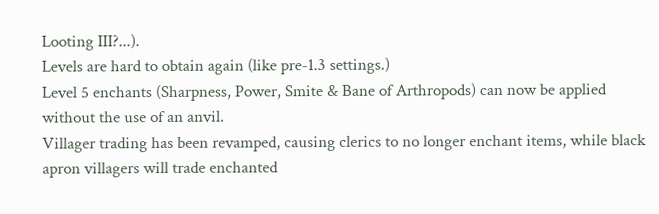Looting III?...).
Levels are hard to obtain again (like pre-1.3 settings.)
Level 5 enchants (Sharpness, Power, Smite & Bane of Arthropods) can now be applied without the use of an anvil.
Villager trading has been revamped, causing clerics to no longer enchant items, while black apron villagers will trade enchanted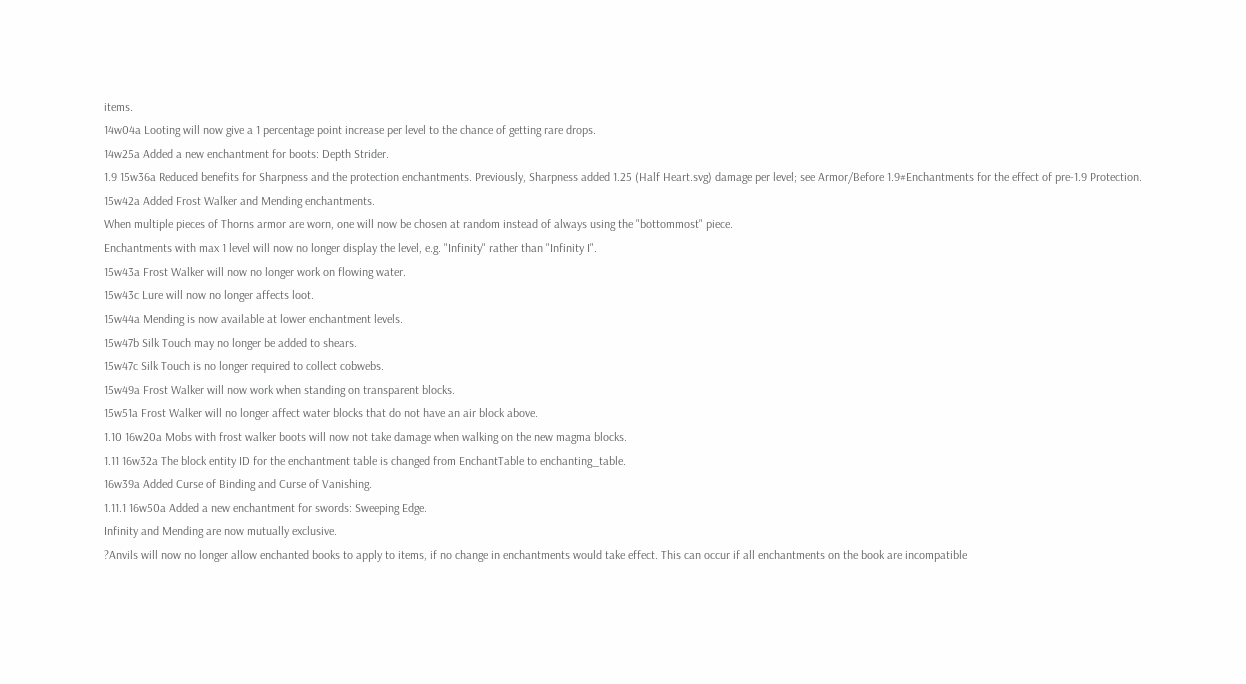items.
14w04a Looting will now give a 1 percentage point increase per level to the chance of getting rare drops.
14w25a Added a new enchantment for boots: Depth Strider.
1.9 15w36a Reduced benefits for Sharpness and the protection enchantments. Previously, Sharpness added 1.25 (Half Heart.svg) damage per level; see Armor/Before 1.9#Enchantments for the effect of pre-1.9 Protection.
15w42a Added Frost Walker and Mending enchantments.
When multiple pieces of Thorns armor are worn, one will now be chosen at random instead of always using the "bottommost" piece.
Enchantments with max 1 level will now no longer display the level, e.g. "Infinity" rather than "Infinity I".
15w43a Frost Walker will now no longer work on flowing water.
15w43c Lure will now no longer affects loot.
15w44a Mending is now available at lower enchantment levels.
15w47b Silk Touch may no longer be added to shears.
15w47c Silk Touch is no longer required to collect cobwebs.
15w49a Frost Walker will now work when standing on transparent blocks.
15w51a Frost Walker will no longer affect water blocks that do not have an air block above.
1.10 16w20a Mobs with frost walker boots will now not take damage when walking on the new magma blocks.
1.11 16w32a The block entity ID for the enchantment table is changed from EnchantTable to enchanting_table.
16w39a Added Curse of Binding and Curse of Vanishing.
1.11.1 16w50a Added a new enchantment for swords: Sweeping Edge.
Infinity and Mending are now mutually exclusive.
?Anvils will now no longer allow enchanted books to apply to items, if no change in enchantments would take effect. This can occur if all enchantments on the book are incompatible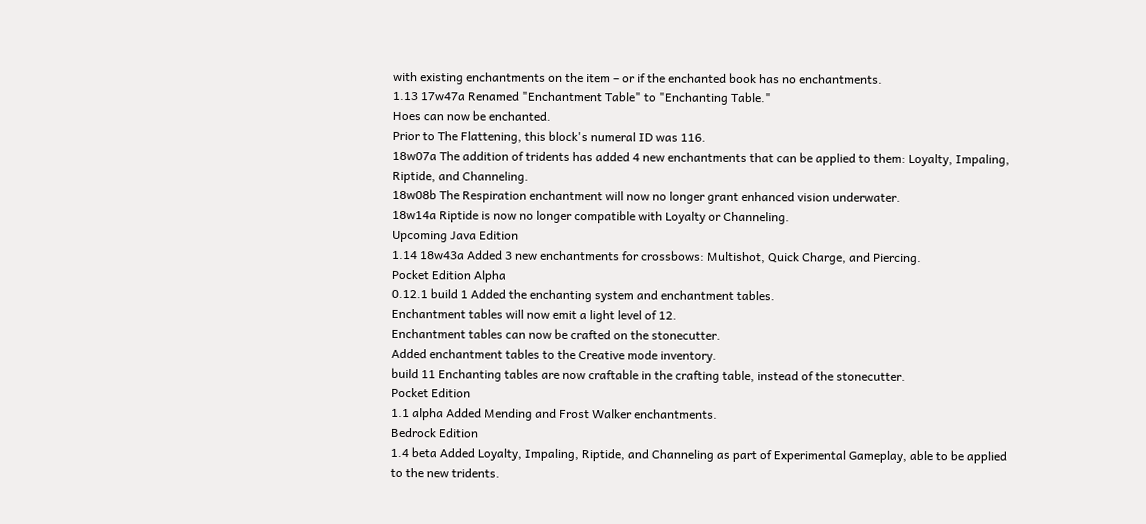with existing enchantments on the item – or if the enchanted book has no enchantments.
1.13 17w47a Renamed "Enchantment Table" to "Enchanting Table."
Hoes can now be enchanted.
Prior to The Flattening, this block's numeral ID was 116.
18w07a The addition of tridents has added 4 new enchantments that can be applied to them: Loyalty, Impaling, Riptide, and Channeling.
18w08b The Respiration enchantment will now no longer grant enhanced vision underwater.
18w14a Riptide is now no longer compatible with Loyalty or Channeling.
Upcoming Java Edition
1.14 18w43a Added 3 new enchantments for crossbows: Multishot, Quick Charge, and Piercing.
Pocket Edition Alpha
0.12.1 build 1 Added the enchanting system and enchantment tables.
Enchantment tables will now emit a light level of 12.
Enchantment tables can now be crafted on the stonecutter.
Added enchantment tables to the Creative mode inventory.
build 11 Enchanting tables are now craftable in the crafting table, instead of the stonecutter.
Pocket Edition
1.1 alpha Added Mending and Frost Walker enchantments.
Bedrock Edition
1.4 beta Added Loyalty, Impaling, Riptide, and Channeling as part of Experimental Gameplay, able to be applied to the new tridents.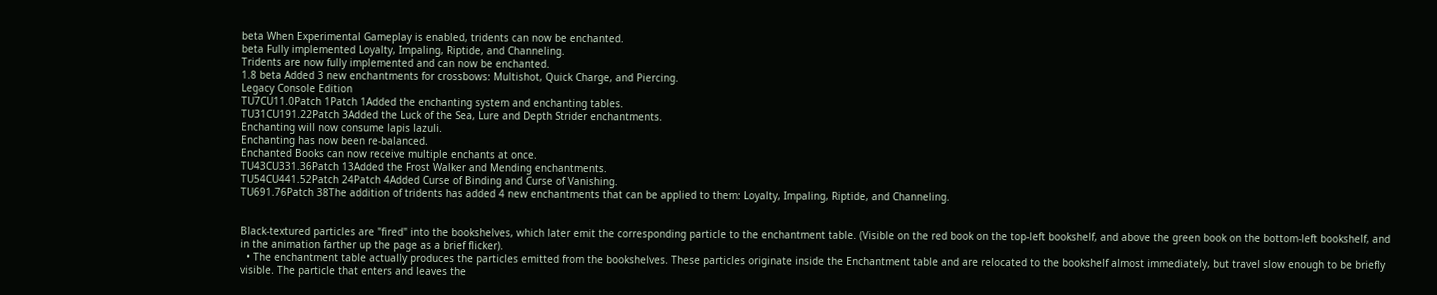beta When Experimental Gameplay is enabled, tridents can now be enchanted.
beta Fully implemented Loyalty, Impaling, Riptide, and Channeling.
Tridents are now fully implemented and can now be enchanted.
1.8 beta Added 3 new enchantments for crossbows: Multishot, Quick Charge, and Piercing.
Legacy Console Edition
TU7CU11.0Patch 1Patch 1Added the enchanting system and enchanting tables.
TU31CU191.22Patch 3Added the Luck of the Sea, Lure and Depth Strider enchantments.
Enchanting will now consume lapis lazuli.
Enchanting has now been re-balanced.
Enchanted Books can now receive multiple enchants at once.
TU43CU331.36Patch 13Added the Frost Walker and Mending enchantments.
TU54CU441.52Patch 24Patch 4Added Curse of Binding and Curse of Vanishing.
TU691.76Patch 38The addition of tridents has added 4 new enchantments that can be applied to them: Loyalty, Impaling, Riptide, and Channeling.


Black-textured particles are "fired" into the bookshelves, which later emit the corresponding particle to the enchantment table. (Visible on the red book on the top-left bookshelf, and above the green book on the bottom-left bookshelf, and in the animation farther up the page as a brief flicker).
  • The enchantment table actually produces the particles emitted from the bookshelves. These particles originate inside the Enchantment table and are relocated to the bookshelf almost immediately, but travel slow enough to be briefly visible. The particle that enters and leaves the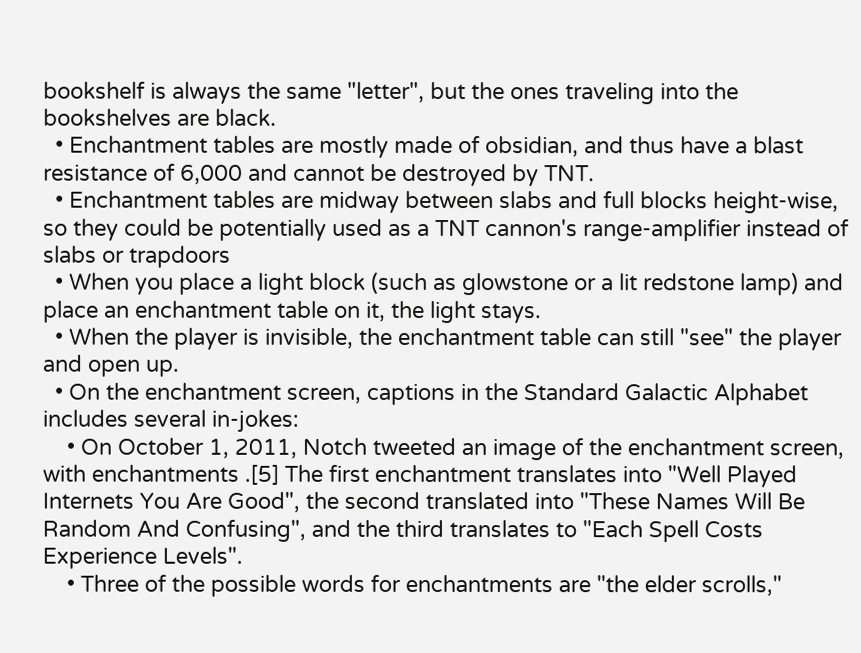bookshelf is always the same "letter", but the ones traveling into the bookshelves are black.
  • Enchantment tables are mostly made of obsidian, and thus have a blast resistance of 6,000 and cannot be destroyed by TNT.
  • Enchantment tables are midway between slabs and full blocks height-wise, so they could be potentially used as a TNT cannon's range-amplifier instead of slabs or trapdoors
  • When you place a light block (such as glowstone or a lit redstone lamp) and place an enchantment table on it, the light stays.
  • When the player is invisible, the enchantment table can still "see" the player and open up.
  • On the enchantment screen, captions in the Standard Galactic Alphabet includes several in-jokes:
    • On October 1, 2011, Notch tweeted an image of the enchantment screen, with enchantments .[5] The first enchantment translates into "Well Played Internets You Are Good", the second translated into "These Names Will Be Random And Confusing", and the third translates to "Each Spell Costs Experience Levels".
    • Three of the possible words for enchantments are "the elder scrolls,"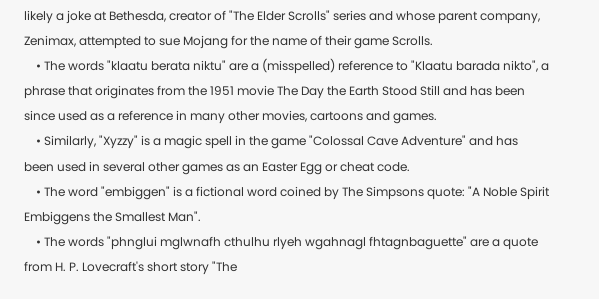likely a joke at Bethesda, creator of "The Elder Scrolls" series and whose parent company, Zenimax, attempted to sue Mojang for the name of their game Scrolls.
    • The words "klaatu berata niktu" are a (misspelled) reference to "Klaatu barada nikto", a phrase that originates from the 1951 movie The Day the Earth Stood Still and has been since used as a reference in many other movies, cartoons and games.
    • Similarly, "Xyzzy" is a magic spell in the game "Colossal Cave Adventure" and has been used in several other games as an Easter Egg or cheat code.
    • The word "embiggen" is a fictional word coined by The Simpsons quote: "A Noble Spirit Embiggens the Smallest Man".
    • The words "phnglui mglwnafh cthulhu rlyeh wgahnagl fhtagnbaguette" are a quote from H. P. Lovecraft's short story "The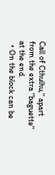Call of Cthulhu," apart from the extra "baguette" at the end.
  • On the block can be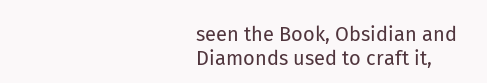seen the Book, Obsidian and Diamonds used to craft it,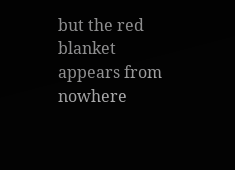but the red blanket appears from nowhere